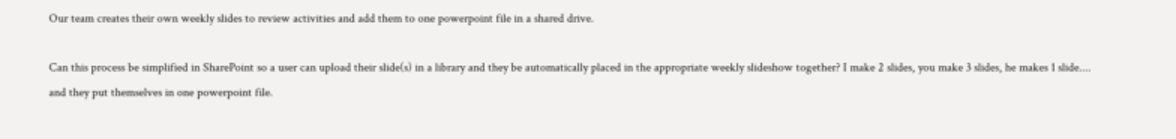Our team creates their own weekly slides to review activities and add them to one powerpoint file in a shared drive.

Can this process be simplified in SharePoint so a user can upload their slide(s) in a library and they be automatically placed in the appropriate weekly slideshow together? I make 2 slides, you make 3 slides, he makes 1 slide.... and they put themselves in one powerpoint file.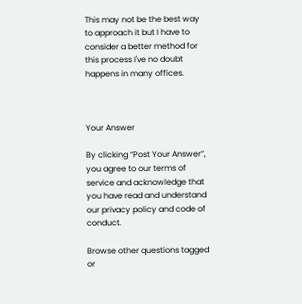This may not be the best way to approach it but I have to consider a better method for this process I've no doubt happens in many offices.



Your Answer

By clicking “Post Your Answer”, you agree to our terms of service and acknowledge that you have read and understand our privacy policy and code of conduct.

Browse other questions tagged or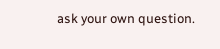ask your own question.